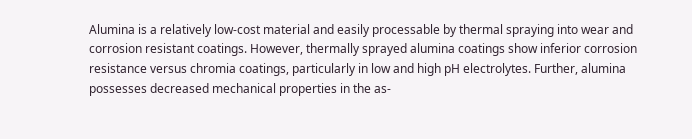Alumina is a relatively low-cost material and easily processable by thermal spraying into wear and corrosion resistant coatings. However, thermally sprayed alumina coatings show inferior corrosion resistance versus chromia coatings, particularly in low and high pH electrolytes. Further, alumina possesses decreased mechanical properties in the as-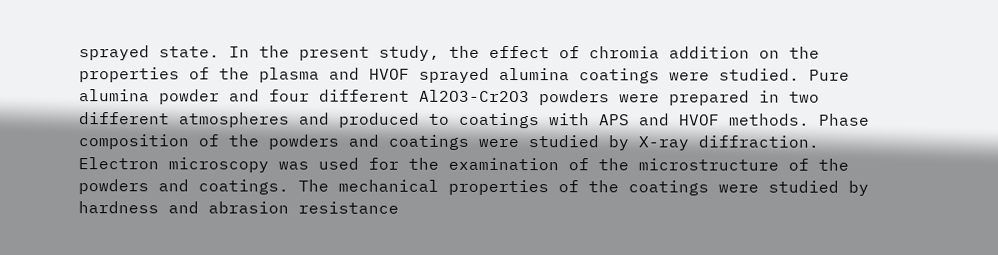sprayed state. In the present study, the effect of chromia addition on the properties of the plasma and HVOF sprayed alumina coatings were studied. Pure alumina powder and four different Al2O3-Cr2O3 powders were prepared in two different atmospheres and produced to coatings with APS and HVOF methods. Phase composition of the powders and coatings were studied by X-ray diffraction. Electron microscopy was used for the examination of the microstructure of the powders and coatings. The mechanical properties of the coatings were studied by hardness and abrasion resistance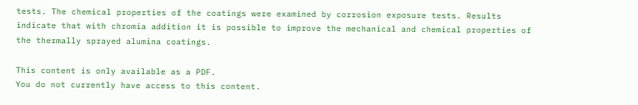tests. The chemical properties of the coatings were examined by corrosion exposure tests. Results indicate that with chromia addition it is possible to improve the mechanical and chemical properties of the thermally sprayed alumina coatings.

This content is only available as a PDF.
You do not currently have access to this content.